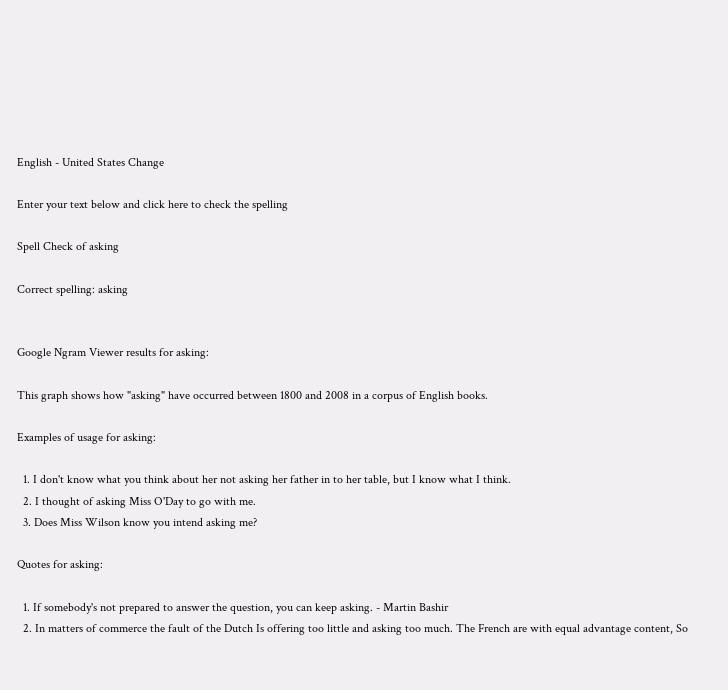English - United States Change

Enter your text below and click here to check the spelling

Spell Check of asking

Correct spelling: asking


Google Ngram Viewer results for asking:

This graph shows how "asking" have occurred between 1800 and 2008 in a corpus of English books.

Examples of usage for asking:

  1. I don't know what you think about her not asking her father in to her table, but I know what I think.
  2. I thought of asking Miss O'Day to go with me.
  3. Does Miss Wilson know you intend asking me?

Quotes for asking:

  1. If somebody's not prepared to answer the question, you can keep asking. - Martin Bashir
  2. In matters of commerce the fault of the Dutch Is offering too little and asking too much. The French are with equal advantage content, So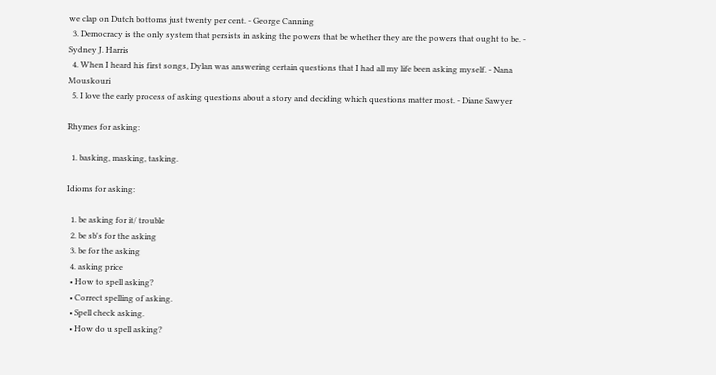we clap on Dutch bottoms just twenty per cent. - George Canning
  3. Democracy is the only system that persists in asking the powers that be whether they are the powers that ought to be. - Sydney J. Harris
  4. When I heard his first songs, Dylan was answering certain questions that I had all my life been asking myself. - Nana Mouskouri
  5. I love the early process of asking questions about a story and deciding which questions matter most. - Diane Sawyer

Rhymes for asking:

  1. basking, masking, tasking.

Idioms for asking:

  1. be asking for it/ trouble
  2. be sb's for the asking
  3. be for the asking
  4. asking price
  • How to spell asking?
  • Correct spelling of asking.
  • Spell check asking.
  • How do u spell asking?